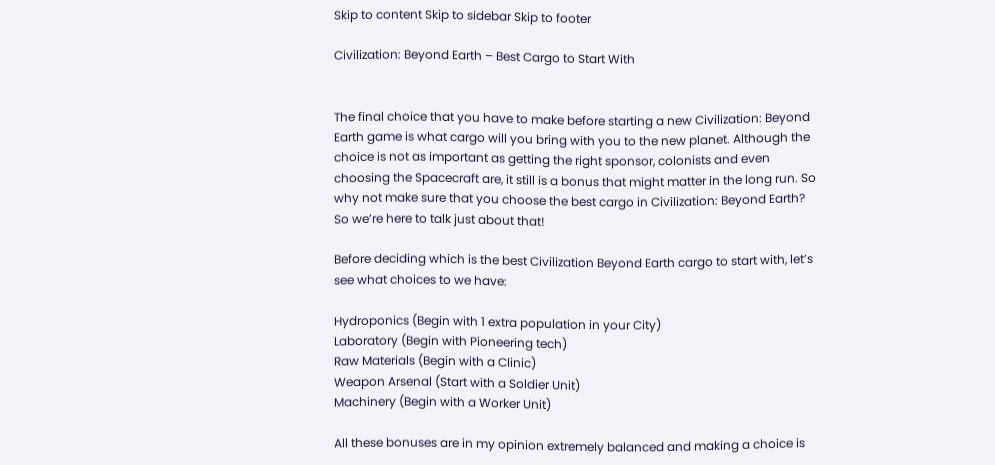Skip to content Skip to sidebar Skip to footer

Civilization: Beyond Earth – Best Cargo to Start With


The final choice that you have to make before starting a new Civilization: Beyond Earth game is what cargo will you bring with you to the new planet. Although the choice is not as important as getting the right sponsor, colonists and even choosing the Spacecraft are, it still is a bonus that might matter in the long run. So why not make sure that you choose the best cargo in Civilization: Beyond Earth? So we’re here to talk just about that!

Before deciding which is the best Civilization Beyond Earth cargo to start with, let’s see what choices to we have:

Hydroponics (Begin with 1 extra population in your City)
Laboratory (Begin with Pioneering tech)
Raw Materials (Begin with a Clinic)
Weapon Arsenal (Start with a Soldier Unit)
Machinery (Begin with a Worker Unit)

All these bonuses are in my opinion extremely balanced and making a choice is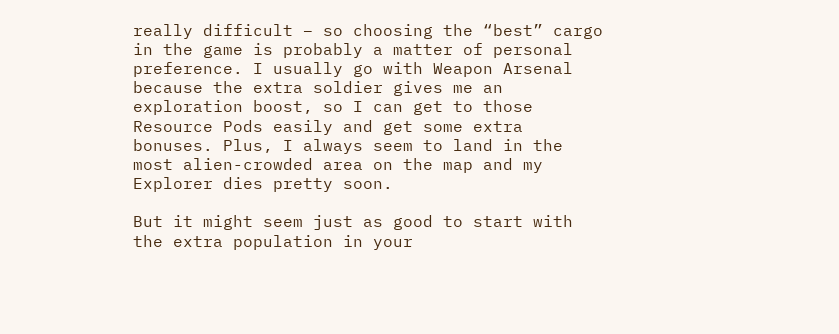really difficult – so choosing the “best” cargo in the game is probably a matter of personal preference. I usually go with Weapon Arsenal because the extra soldier gives me an exploration boost, so I can get to those Resource Pods easily and get some extra bonuses. Plus, I always seem to land in the most alien-crowded area on the map and my Explorer dies pretty soon.

But it might seem just as good to start with the extra population in your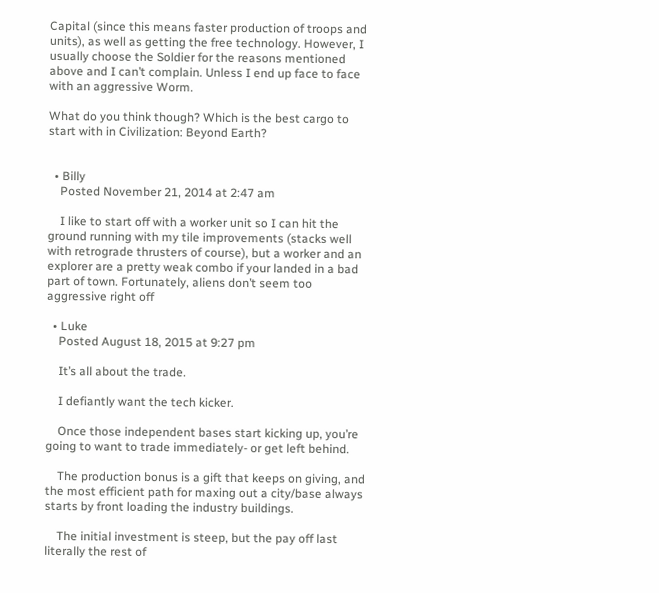Capital (since this means faster production of troops and units), as well as getting the free technology. However, I usually choose the Soldier for the reasons mentioned above and I can’t complain. Unless I end up face to face with an aggressive Worm.

What do you think though? Which is the best cargo to start with in Civilization: Beyond Earth?


  • Billy
    Posted November 21, 2014 at 2:47 am

    I like to start off with a worker unit so I can hit the ground running with my tile improvements (stacks well with retrograde thrusters of course), but a worker and an explorer are a pretty weak combo if your landed in a bad part of town. Fortunately, aliens don’t seem too aggressive right off

  • Luke
    Posted August 18, 2015 at 9:27 pm

    It’s all about the trade.

    I defiantly want the tech kicker.

    Once those independent bases start kicking up, you’re going to want to trade immediately- or get left behind.

    The production bonus is a gift that keeps on giving, and the most efficient path for maxing out a city/base always starts by front loading the industry buildings.

    The initial investment is steep, but the pay off last literally the rest of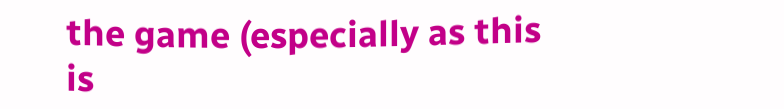the game (especially as this is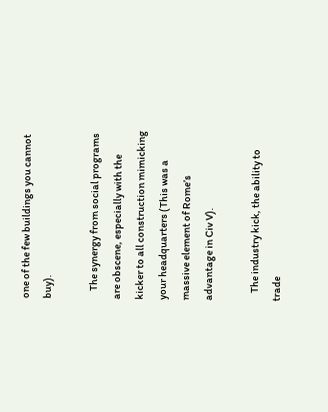one of the few buildings you cannot buy).

    The synergy from social programs are obscene, especially with the kicker to all construction mimicking your headquarters (This was a massive element of Rome’s advantage in Civ V).

    The industry kick, the ability to trade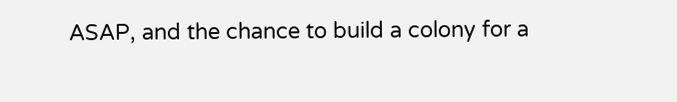ASAP, and the chance to build a colony for a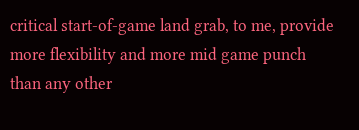critical start-of-game land grab, to me, provide more flexibility and more mid game punch than any other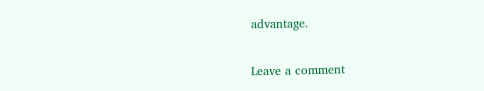advantage.

Leave a comment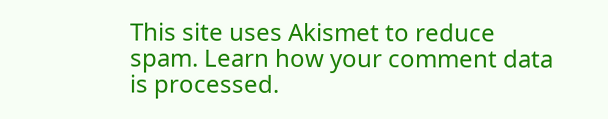This site uses Akismet to reduce spam. Learn how your comment data is processed.